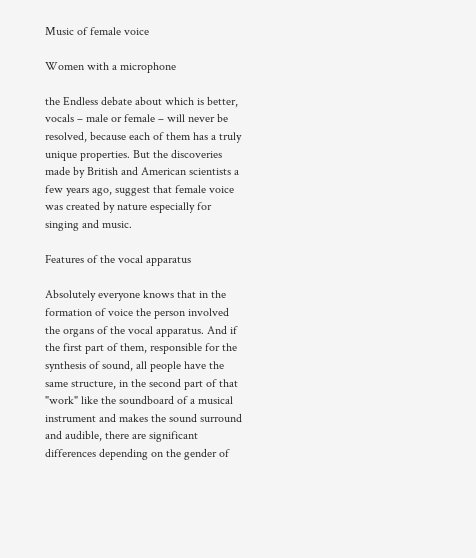Music of female voice

Women with a microphone

the Endless debate about which is better, vocals – male or female – will never be resolved, because each of them has a truly unique properties. But the discoveries made by British and American scientists a few years ago, suggest that female voice was created by nature especially for singing and music.

Features of the vocal apparatus

Absolutely everyone knows that in the formation of voice the person involved the organs of the vocal apparatus. And if the first part of them, responsible for the synthesis of sound, all people have the same structure, in the second part of that "work" like the soundboard of a musical instrument and makes the sound surround and audible, there are significant differences depending on the gender of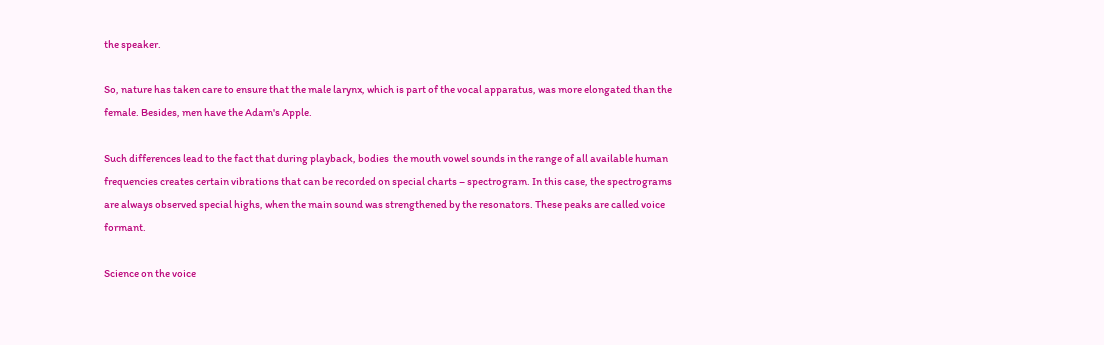the speaker.

So, nature has taken care to ensure that the male larynx, which is part of the vocal apparatus, was more elongated than the female. Besides, men have the Adam's Apple.

Such differences lead to the fact that during playback, bodies  the mouth vowel sounds in the range of all available human frequencies creates certain vibrations that can be recorded on special charts – spectrogram. In this case, the spectrograms are always observed special highs, when the main sound was strengthened by the resonators. These peaks are called voice formant.

Science on the voice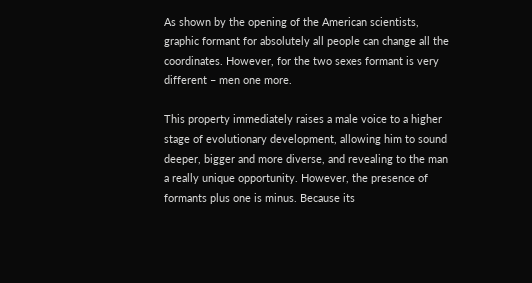As shown by the opening of the American scientists, graphic formant for absolutely all people can change all the coordinates. However, for the two sexes formant is very different – men one more.

This property immediately raises a male voice to a higher stage of evolutionary development, allowing him to sound deeper, bigger and more diverse, and revealing to the man a really unique opportunity. However, the presence of formants plus one is minus. Because its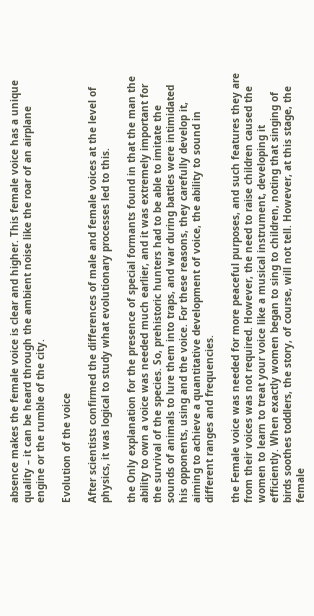absence makes the female voice is clear and higher. This female voice has a unique quality – it can be heard through the ambient noise like the roar of an airplane engine or the rumble of the city.

Evolution of the voice

After scientists confirmed the differences of male and female voices at the level of physics, it was logical to study what evolutionary processes led to this.

the Only explanation for the presence of special formants found in that the man the ability to own a voice was needed much earlier, and it was extremely important for the survival of the species. So, prehistoric hunters had to be able to imitate the sounds of animals to lure them into traps, and war during battles were intimidated his opponents, using and the voice. For these reasons, they carefully develop it, aiming to achieve a quantitative development of voice, the ability to sound in different ranges and frequencies.

the Female voice was needed for more peaceful purposes, and such features they are from their voices was not required. However, the need to raise children caused the women to learn to treat your voice like a musical instrument, developing it efficiently. When exactly women began to sing to children, noting that singing of birds soothes toddlers, the story, of course, will not tell. However, at this stage, the female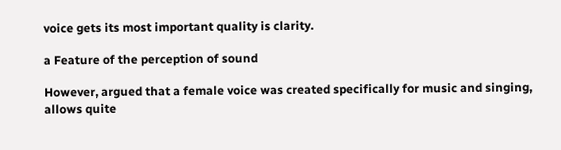voice gets its most important quality is clarity.

a Feature of the perception of sound

However, argued that a female voice was created specifically for music and singing, allows quite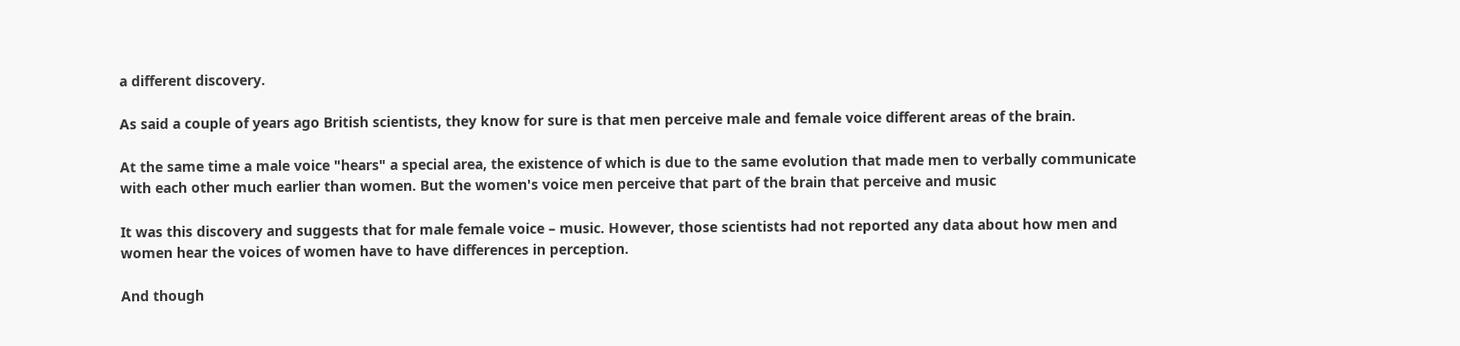a different discovery.

As said a couple of years ago British scientists, they know for sure is that men perceive male and female voice different areas of the brain.

At the same time a male voice "hears" a special area, the existence of which is due to the same evolution that made men to verbally communicate with each other much earlier than women. But the women's voice men perceive that part of the brain that perceive and music

It was this discovery and suggests that for male female voice – music. However, those scientists had not reported any data about how men and women hear the voices of women have to have differences in perception.

And though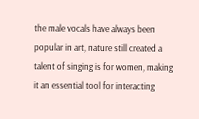the male vocals have always been popular in art, nature still created a talent of singing is for women, making it an essential tool for interacting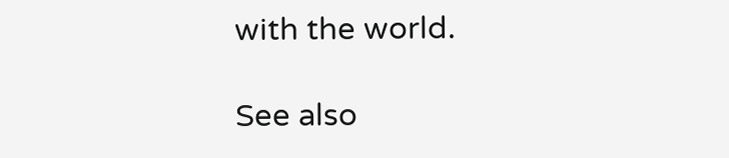with the world.

See also